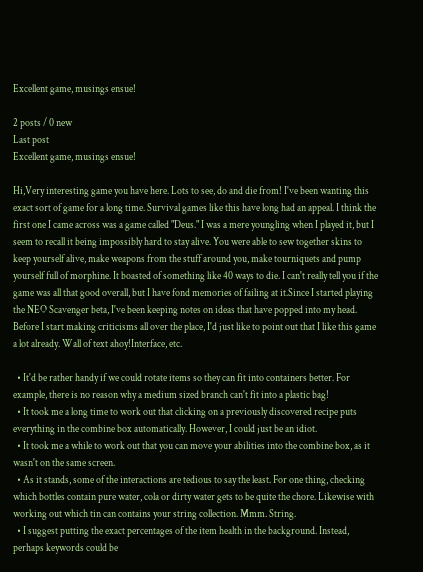Excellent game, musings ensue!

2 posts / 0 new
Last post
Excellent game, musings ensue!

Hi,Very interesting game you have here. Lots to see, do and die from! I've been wanting this exact sort of game for a long time. Survival games like this have long had an appeal. I think the first one I came across was a game called "Deus." I was a mere youngling when I played it, but I seem to recall it being impossibly hard to stay alive. You were able to sew together skins to keep yourself alive, make weapons from the stuff around you, make tourniquets and pump yourself full of morphine. It boasted of something like 40 ways to die. I can't really tell you if the game was all that good overall, but I have fond memories of failing at it.Since I started playing the NEO Scavenger beta, I've been keeping notes on ideas that have popped into my head. Before I start making criticisms all over the place, I'd just like to point out that I like this game a lot already. Wall of text ahoy!Interface, etc.

  • It'd be rather handy if we could rotate items so they can fit into containers better. For example, there is no reason why a medium sized branch can't fit into a plastic bag!
  • It took me a long time to work out that clicking on a previously discovered recipe puts everything in the combine box automatically. However, I could just be an idiot.
  • It took me a while to work out that you can move your abilities into the combine box, as it wasn't on the same screen.
  • As it stands, some of the interactions are tedious to say the least. For one thing, checking which bottles contain pure water, cola or dirty water gets to be quite the chore. Likewise with working out which tin can contains your string collection. Mmm. String.
  • I suggest putting the exact percentages of the item health in the background. Instead, perhaps keywords could be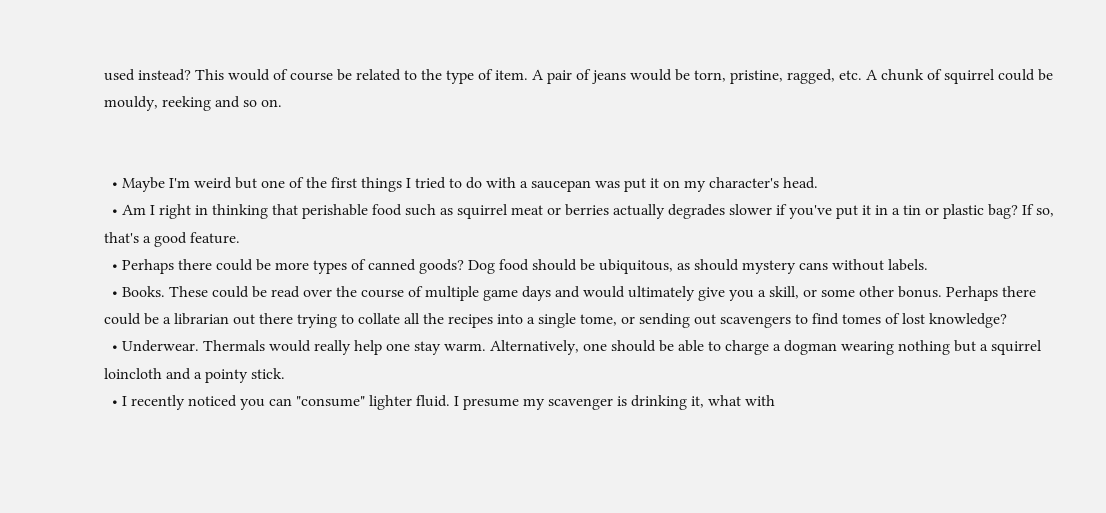used instead? This would of course be related to the type of item. A pair of jeans would be torn, pristine, ragged, etc. A chunk of squirrel could be mouldy, reeking and so on.


  • Maybe I'm weird but one of the first things I tried to do with a saucepan was put it on my character's head.
  • Am I right in thinking that perishable food such as squirrel meat or berries actually degrades slower if you've put it in a tin or plastic bag? If so, that's a good feature.
  • Perhaps there could be more types of canned goods? Dog food should be ubiquitous, as should mystery cans without labels.
  • Books. These could be read over the course of multiple game days and would ultimately give you a skill, or some other bonus. Perhaps there could be a librarian out there trying to collate all the recipes into a single tome, or sending out scavengers to find tomes of lost knowledge?
  • Underwear. Thermals would really help one stay warm. Alternatively, one should be able to charge a dogman wearing nothing but a squirrel loincloth and a pointy stick.
  • I recently noticed you can "consume" lighter fluid. I presume my scavenger is drinking it, what with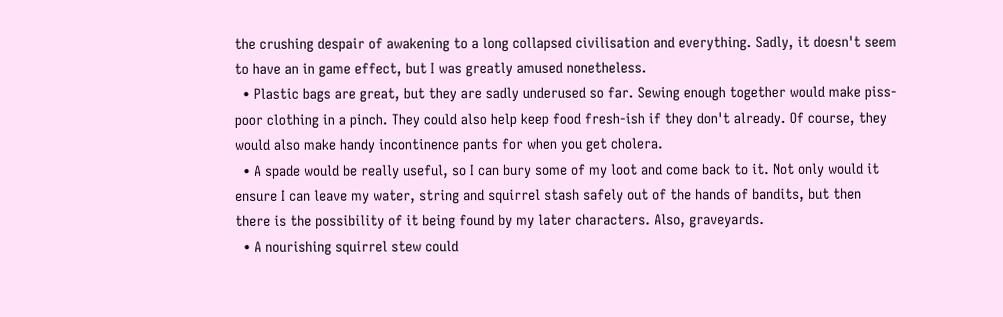the crushing despair of awakening to a long collapsed civilisation and everything. Sadly, it doesn't seem to have an in game effect, but I was greatly amused nonetheless.
  • Plastic bags are great, but they are sadly underused so far. Sewing enough together would make piss-poor clothing in a pinch. They could also help keep food fresh-ish if they don't already. Of course, they would also make handy incontinence pants for when you get cholera.
  • A spade would be really useful, so I can bury some of my loot and come back to it. Not only would it ensure I can leave my water, string and squirrel stash safely out of the hands of bandits, but then there is the possibility of it being found by my later characters. Also, graveyards.
  • A nourishing squirrel stew could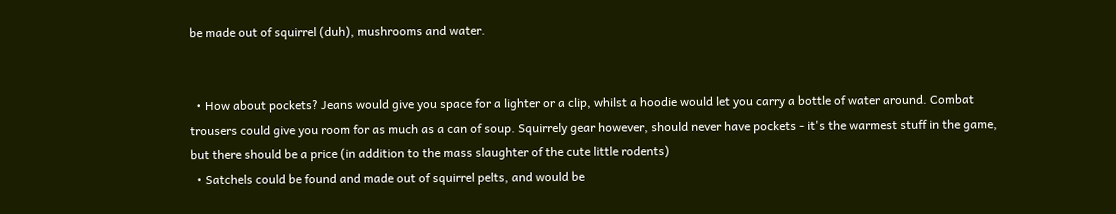be made out of squirrel (duh), mushrooms and water.


  • How about pockets? Jeans would give you space for a lighter or a clip, whilst a hoodie would let you carry a bottle of water around. Combat trousers could give you room for as much as a can of soup. Squirrely gear however, should never have pockets - it's the warmest stuff in the game, but there should be a price (in addition to the mass slaughter of the cute little rodents)
  • Satchels could be found and made out of squirrel pelts, and would be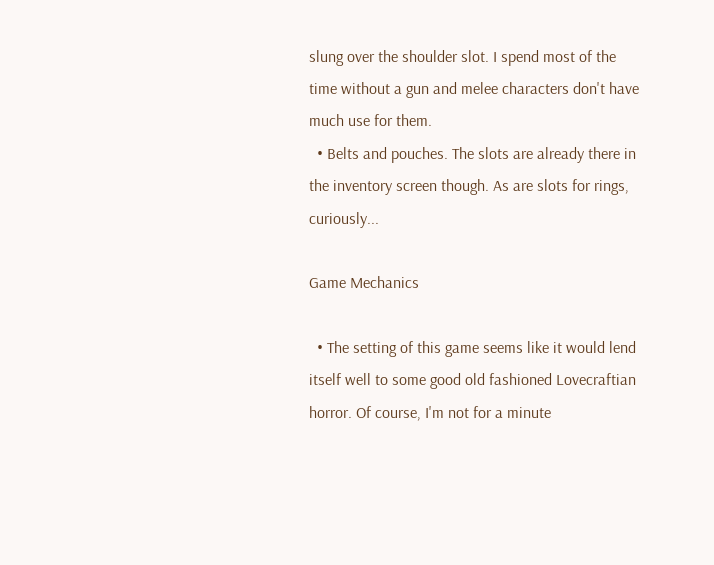slung over the shoulder slot. I spend most of the time without a gun and melee characters don't have much use for them.
  • Belts and pouches. The slots are already there in the inventory screen though. As are slots for rings, curiously...

Game Mechanics

  • The setting of this game seems like it would lend itself well to some good old fashioned Lovecraftian horror. Of course, I'm not for a minute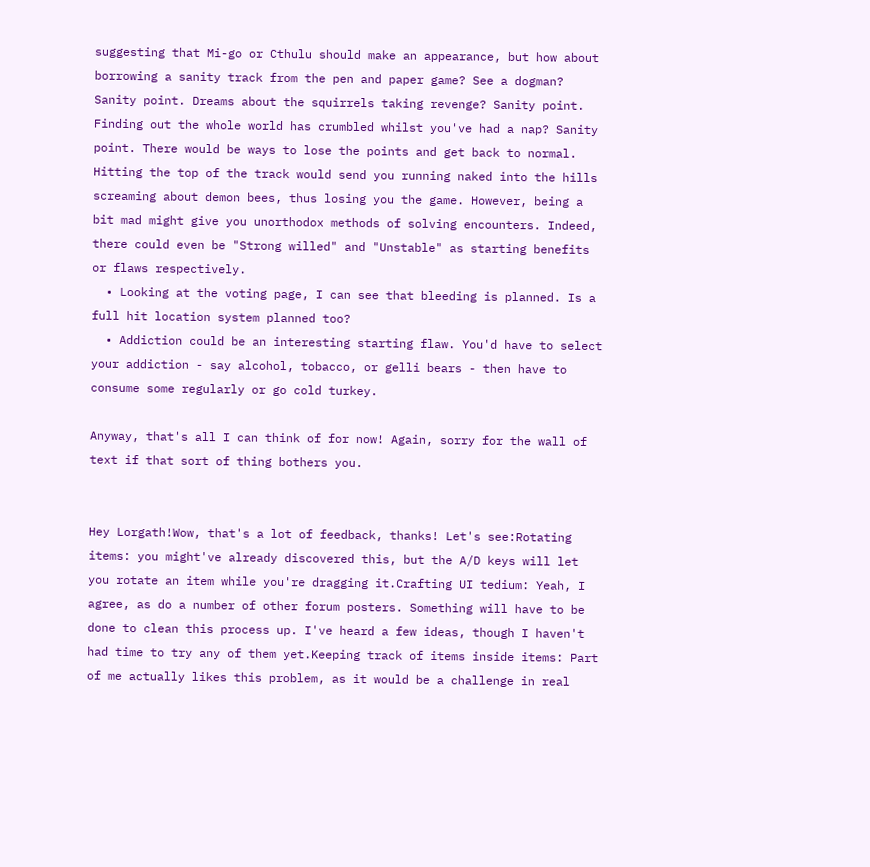suggesting that Mi-go or Cthulu should make an appearance, but how about borrowing a sanity track from the pen and paper game? See a dogman? Sanity point. Dreams about the squirrels taking revenge? Sanity point. Finding out the whole world has crumbled whilst you've had a nap? Sanity point. There would be ways to lose the points and get back to normal. Hitting the top of the track would send you running naked into the hills screaming about demon bees, thus losing you the game. However, being a bit mad might give you unorthodox methods of solving encounters. Indeed, there could even be "Strong willed" and "Unstable" as starting benefits or flaws respectively.
  • Looking at the voting page, I can see that bleeding is planned. Is a full hit location system planned too?
  • Addiction could be an interesting starting flaw. You'd have to select your addiction - say alcohol, tobacco, or gelli bears - then have to consume some regularly or go cold turkey.

Anyway, that's all I can think of for now! Again, sorry for the wall of text if that sort of thing bothers you.


Hey Lorgath!Wow, that's a lot of feedback, thanks! Let's see:Rotating items: you might've already discovered this, but the A/D keys will let you rotate an item while you're dragging it.Crafting UI tedium: Yeah, I agree, as do a number of other forum posters. Something will have to be done to clean this process up. I've heard a few ideas, though I haven't had time to try any of them yet.Keeping track of items inside items: Part of me actually likes this problem, as it would be a challenge in real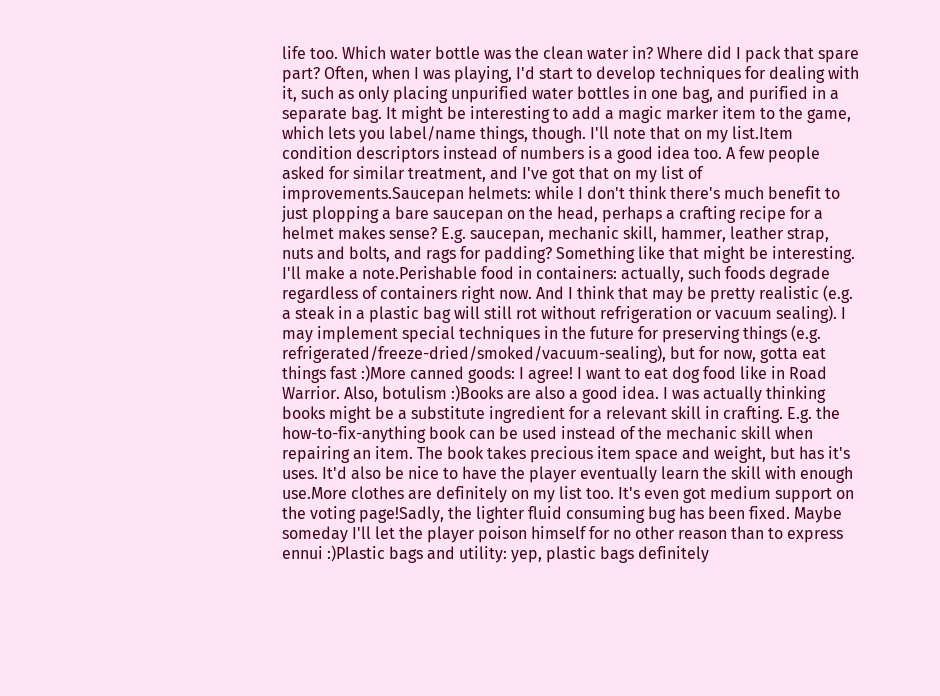life too. Which water bottle was the clean water in? Where did I pack that spare part? Often, when I was playing, I'd start to develop techniques for dealing with it, such as only placing unpurified water bottles in one bag, and purified in a separate bag. It might be interesting to add a magic marker item to the game, which lets you label/name things, though. I'll note that on my list.Item condition descriptors instead of numbers is a good idea too. A few people asked for similar treatment, and I've got that on my list of improvements.Saucepan helmets: while I don't think there's much benefit to just plopping a bare saucepan on the head, perhaps a crafting recipe for a helmet makes sense? E.g. saucepan, mechanic skill, hammer, leather strap, nuts and bolts, and rags for padding? Something like that might be interesting. I'll make a note.Perishable food in containers: actually, such foods degrade regardless of containers right now. And I think that may be pretty realistic (e.g. a steak in a plastic bag will still rot without refrigeration or vacuum sealing). I may implement special techniques in the future for preserving things (e.g. refrigerated/freeze-dried/smoked/vacuum-sealing), but for now, gotta eat things fast :)More canned goods: I agree! I want to eat dog food like in Road Warrior. Also, botulism :)Books are also a good idea. I was actually thinking books might be a substitute ingredient for a relevant skill in crafting. E.g. the how-to-fix-anything book can be used instead of the mechanic skill when repairing an item. The book takes precious item space and weight, but has it's uses. It'd also be nice to have the player eventually learn the skill with enough use.More clothes are definitely on my list too. It's even got medium support on the voting page!Sadly, the lighter fluid consuming bug has been fixed. Maybe someday I'll let the player poison himself for no other reason than to express ennui :)Plastic bags and utility: yep, plastic bags definitely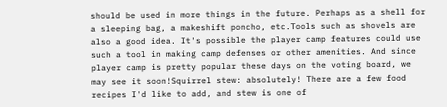should be used in more things in the future. Perhaps as a shell for a sleeping bag, a makeshift poncho, etc.Tools such as shovels are also a good idea. It's possible the player camp features could use such a tool in making camp defenses or other amenities. And since player camp is pretty popular these days on the voting board, we may see it soon!Squirrel stew: absolutely! There are a few food recipes I'd like to add, and stew is one of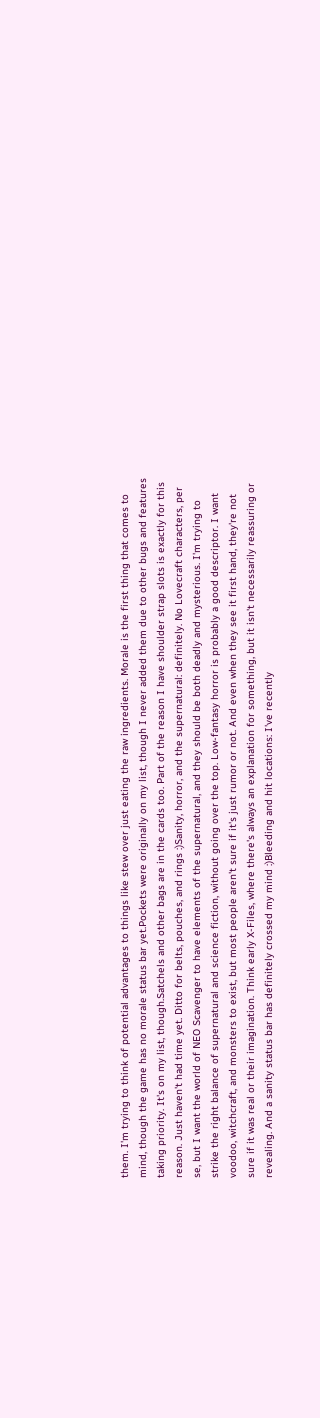them. I'm trying to think of potential advantages to things like stew over just eating the raw ingredients. Morale is the first thing that comes to mind, though the game has no morale status bar yet.Pockets were originally on my list, though I never added them due to other bugs and features taking priority. It's on my list, though.Satchels and other bags are in the cards too. Part of the reason I have shoulder strap slots is exactly for this reason. Just haven't had time yet. Ditto for belts, pouches, and rings :)Sanity, horror, and the supernatural: definitely. No Lovecraft characters, per se, but I want the world of NEO Scavenger to have elements of the supernatural, and they should be both deadly and mysterious. I'm trying to strike the right balance of supernatural and science fiction, without going over the top. Low-fantasy horror is probably a good descriptor. I want voodoo, witchcraft, and monsters to exist, but most people aren't sure if it's just rumor or not. And even when they see it first hand, they're not sure if it was real or their imagination. Think early X-Files, where there's always an explanation for something, but it isn't necessarily reassuring or revealing. And a sanity status bar has definitely crossed my mind :)Bleeding and hit locations: I've recently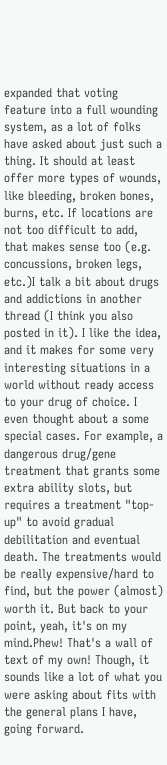expanded that voting feature into a full wounding system, as a lot of folks have asked about just such a thing. It should at least offer more types of wounds, like bleeding, broken bones, burns, etc. If locations are not too difficult to add, that makes sense too (e.g. concussions, broken legs, etc.)I talk a bit about drugs and addictions in another thread (I think you also posted in it). I like the idea, and it makes for some very interesting situations in a world without ready access to your drug of choice. I even thought about a some special cases. For example, a dangerous drug/gene treatment that grants some extra ability slots, but requires a treatment "top-up" to avoid gradual debilitation and eventual death. The treatments would be really expensive/hard to find, but the power (almost) worth it. But back to your point, yeah, it's on my mind.Phew! That's a wall of text of my own! Though, it sounds like a lot of what you were asking about fits with the general plans I have, going forward.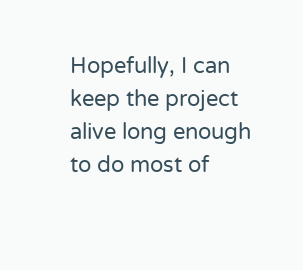Hopefully, I can keep the project alive long enough to do most of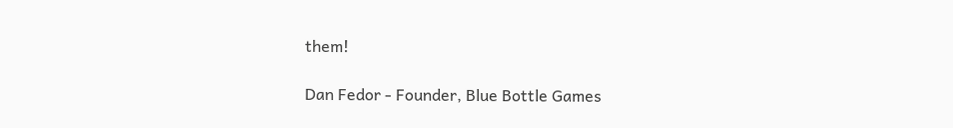them!

Dan Fedor - Founder, Blue Bottle Games